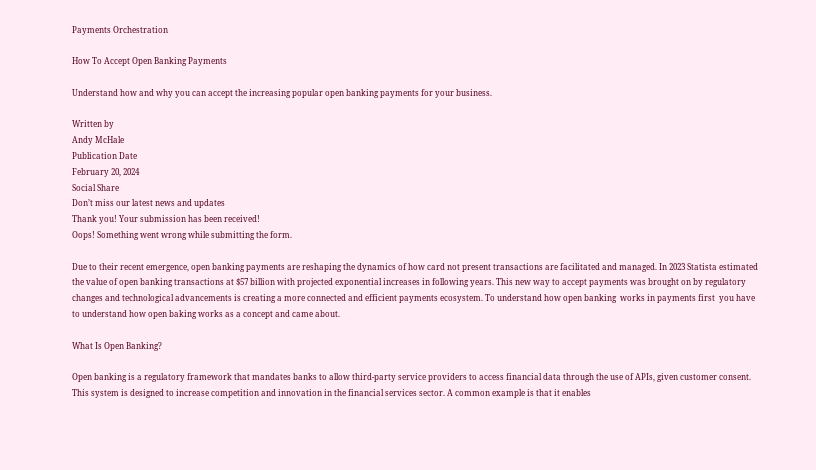Payments Orchestration

How To Accept Open Banking Payments

Understand how and why you can accept the increasing popular open banking payments for your business.

Written by
Andy McHale
Publication Date
February 20, 2024
Social Share
Don’t miss our latest news and updates
Thank you! Your submission has been received!
Oops! Something went wrong while submitting the form.

Due to their recent emergence, open banking payments are reshaping the dynamics of how card not present transactions are facilitated and managed. In 2023 Statista estimated the value of open banking transactions at $57 billion with projected exponential increases in following years. This new way to accept payments was brought on by regulatory changes and technological advancements is creating a more connected and efficient payments ecosystem. To understand how open banking  works in payments first  you have to understand how open baking works as a concept and came about.

What Is Open Banking?

Open banking is a regulatory framework that mandates banks to allow third-party service providers to access financial data through the use of APIs, given customer consent. This system is designed to increase competition and innovation in the financial services sector. A common example is that it enables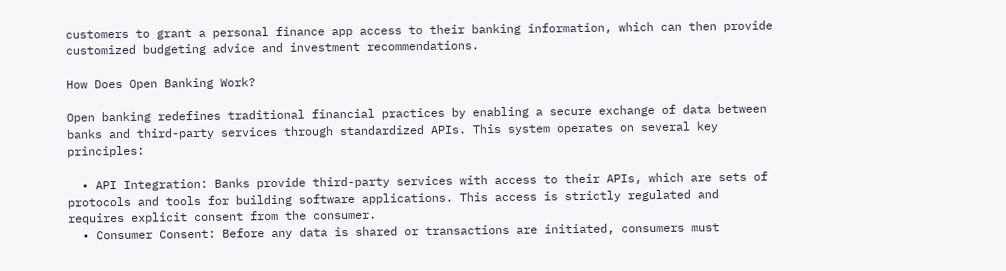customers to grant a personal finance app access to their banking information, which can then provide customized budgeting advice and investment recommendations.

How Does Open Banking Work?

Open banking redefines traditional financial practices by enabling a secure exchange of data between banks and third-party services through standardized APIs. This system operates on several key principles:

  • API Integration: Banks provide third-party services with access to their APIs, which are sets of protocols and tools for building software applications. This access is strictly regulated and requires explicit consent from the consumer.
  • Consumer Consent: Before any data is shared or transactions are initiated, consumers must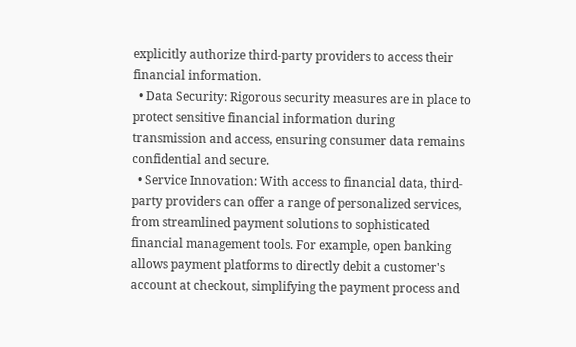explicitly authorize third-party providers to access their financial information.
  • Data Security: Rigorous security measures are in place to protect sensitive financial information during transmission and access, ensuring consumer data remains confidential and secure.
  • Service Innovation: With access to financial data, third-party providers can offer a range of personalized services, from streamlined payment solutions to sophisticated financial management tools. For example, open banking allows payment platforms to directly debit a customer's account at checkout, simplifying the payment process and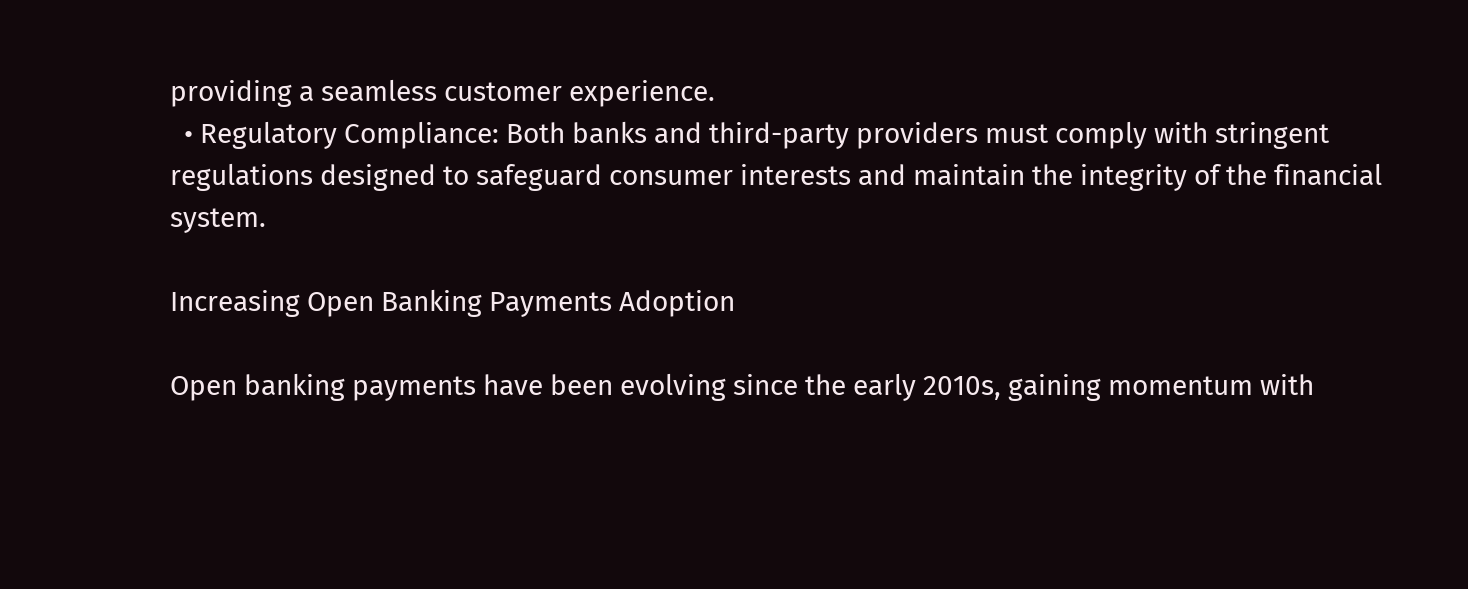providing a seamless customer experience.
  • Regulatory Compliance: Both banks and third-party providers must comply with stringent regulations designed to safeguard consumer interests and maintain the integrity of the financial system.

Increasing Open Banking Payments Adoption

Open banking payments have been evolving since the early 2010s, gaining momentum with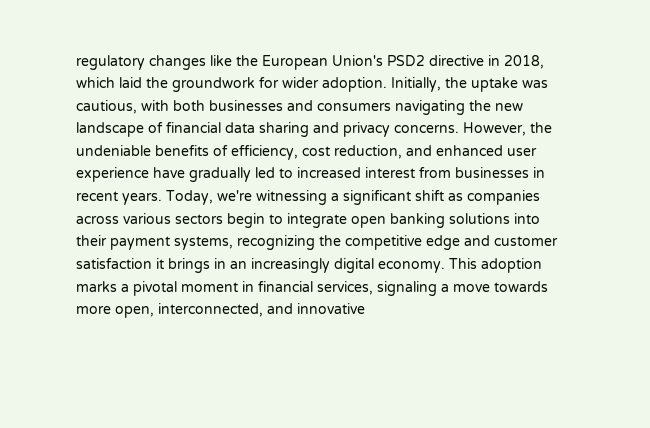regulatory changes like the European Union's PSD2 directive in 2018, which laid the groundwork for wider adoption. Initially, the uptake was cautious, with both businesses and consumers navigating the new landscape of financial data sharing and privacy concerns. However, the undeniable benefits of efficiency, cost reduction, and enhanced user experience have gradually led to increased interest from businesses in recent years. Today, we're witnessing a significant shift as companies across various sectors begin to integrate open banking solutions into their payment systems, recognizing the competitive edge and customer satisfaction it brings in an increasingly digital economy. This adoption marks a pivotal moment in financial services, signaling a move towards more open, interconnected, and innovative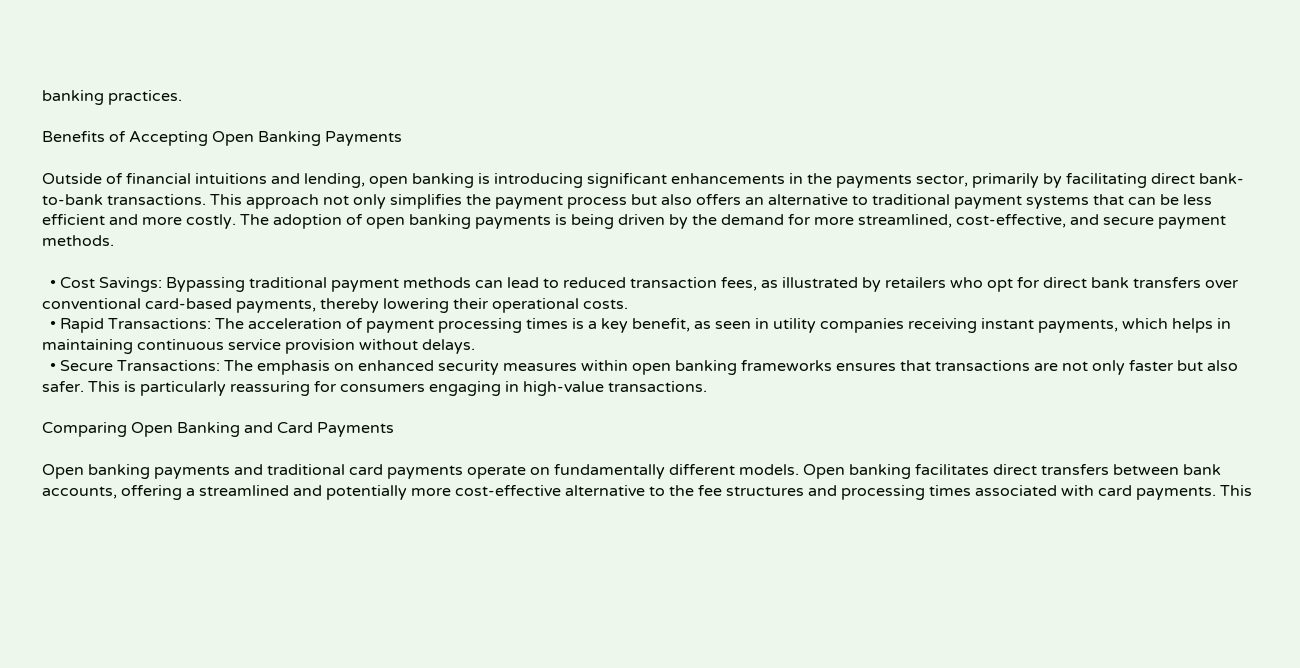banking practices.

Benefits of Accepting Open Banking Payments

Outside of financial intuitions and lending, open banking is introducing significant enhancements in the payments sector, primarily by facilitating direct bank-to-bank transactions. This approach not only simplifies the payment process but also offers an alternative to traditional payment systems that can be less efficient and more costly. The adoption of open banking payments is being driven by the demand for more streamlined, cost-effective, and secure payment methods.

  • Cost Savings: Bypassing traditional payment methods can lead to reduced transaction fees, as illustrated by retailers who opt for direct bank transfers over conventional card-based payments, thereby lowering their operational costs.
  • Rapid Transactions: The acceleration of payment processing times is a key benefit, as seen in utility companies receiving instant payments, which helps in maintaining continuous service provision without delays.
  • Secure Transactions: The emphasis on enhanced security measures within open banking frameworks ensures that transactions are not only faster but also safer. This is particularly reassuring for consumers engaging in high-value transactions.

Comparing Open Banking and Card Payments

Open banking payments and traditional card payments operate on fundamentally different models. Open banking facilitates direct transfers between bank accounts, offering a streamlined and potentially more cost-effective alternative to the fee structures and processing times associated with card payments. This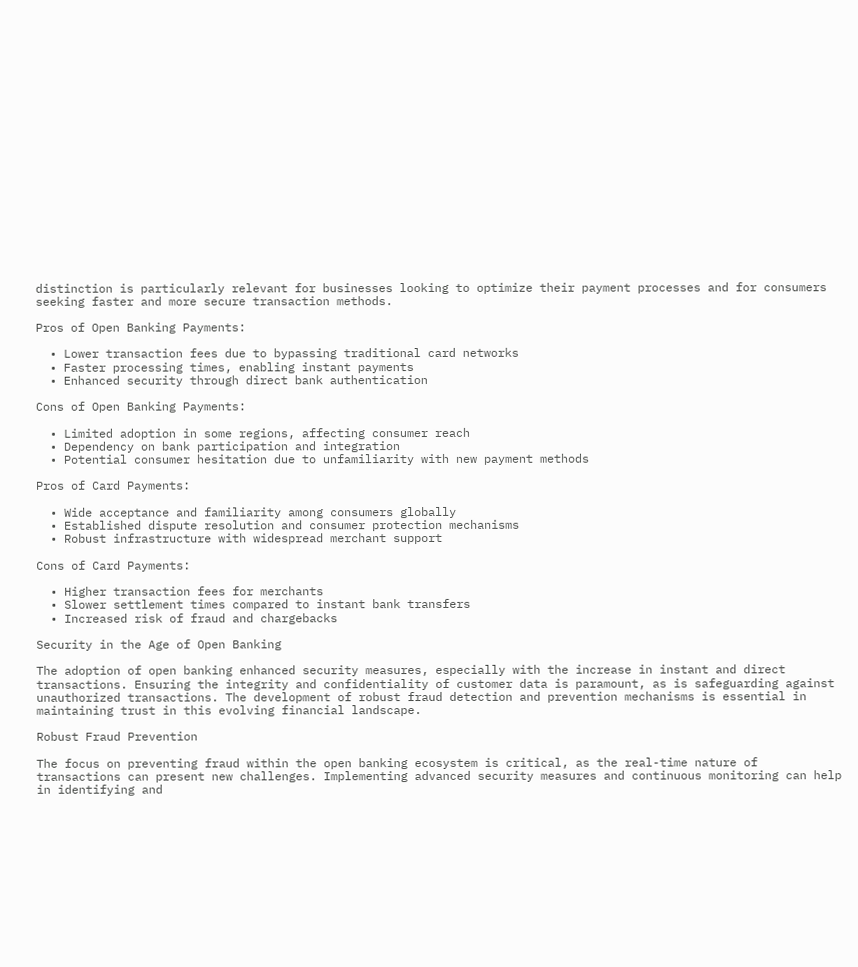distinction is particularly relevant for businesses looking to optimize their payment processes and for consumers seeking faster and more secure transaction methods.

Pros of Open Banking Payments:

  • Lower transaction fees due to bypassing traditional card networks
  • Faster processing times, enabling instant payments
  • Enhanced security through direct bank authentication

Cons of Open Banking Payments:

  • Limited adoption in some regions, affecting consumer reach
  • Dependency on bank participation and integration
  • Potential consumer hesitation due to unfamiliarity with new payment methods

Pros of Card Payments:

  • Wide acceptance and familiarity among consumers globally
  • Established dispute resolution and consumer protection mechanisms
  • Robust infrastructure with widespread merchant support

Cons of Card Payments:

  • Higher transaction fees for merchants
  • Slower settlement times compared to instant bank transfers
  • Increased risk of fraud and chargebacks

Security in the Age of Open Banking

The adoption of open banking enhanced security measures, especially with the increase in instant and direct transactions. Ensuring the integrity and confidentiality of customer data is paramount, as is safeguarding against unauthorized transactions. The development of robust fraud detection and prevention mechanisms is essential in maintaining trust in this evolving financial landscape.

Robust Fraud Prevention

The focus on preventing fraud within the open banking ecosystem is critical, as the real-time nature of transactions can present new challenges. Implementing advanced security measures and continuous monitoring can help in identifying and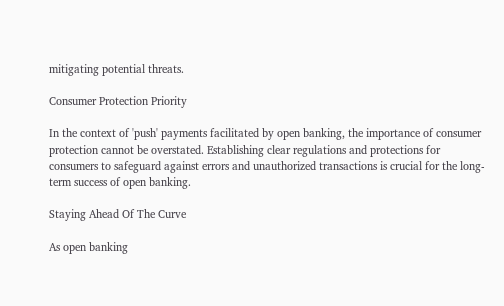mitigating potential threats.

Consumer Protection Priority

In the context of 'push' payments facilitated by open banking, the importance of consumer protection cannot be overstated. Establishing clear regulations and protections for consumers to safeguard against errors and unauthorized transactions is crucial for the long-term success of open banking.

Staying Ahead Of The Curve

As open banking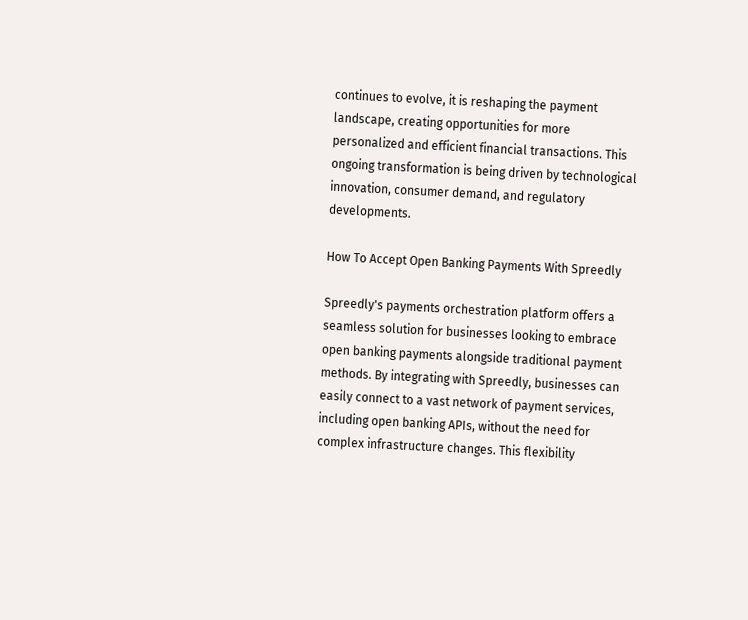continues to evolve, it is reshaping the payment landscape, creating opportunities for more personalized and efficient financial transactions. This ongoing transformation is being driven by technological innovation, consumer demand, and regulatory developments.

How To Accept Open Banking Payments With Spreedly

Spreedly's payments orchestration platform offers a seamless solution for businesses looking to embrace open banking payments alongside traditional payment methods. By integrating with Spreedly, businesses can easily connect to a vast network of payment services, including open banking APIs, without the need for complex infrastructure changes. This flexibility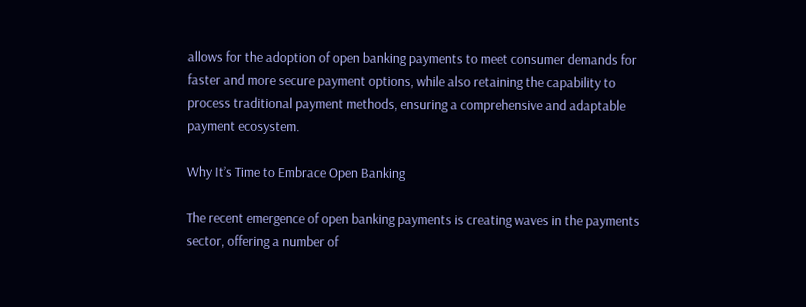allows for the adoption of open banking payments to meet consumer demands for faster and more secure payment options, while also retaining the capability to process traditional payment methods, ensuring a comprehensive and adaptable payment ecosystem.

Why It’s Time to Embrace Open Banking

The recent emergence of open banking payments is creating waves in the payments sector, offering a number of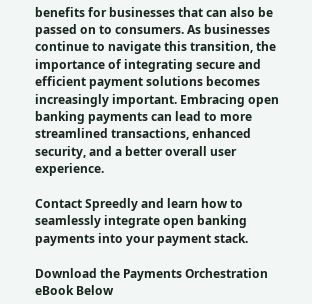benefits for businesses that can also be passed on to consumers. As businesses continue to navigate this transition, the importance of integrating secure and efficient payment solutions becomes increasingly important. Embracing open banking payments can lead to more streamlined transactions, enhanced security, and a better overall user experience.

Contact Spreedly and learn how to seamlessly integrate open banking payments into your payment stack.

Download the Payments Orchestration eBook Below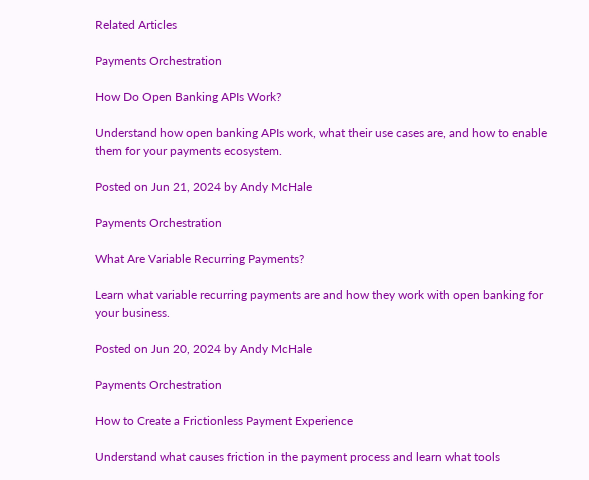Related Articles

Payments Orchestration

How Do Open Banking APIs Work?

Understand how open banking APIs work, what their use cases are, and how to enable them for your payments ecosystem.

Posted on Jun 21, 2024 by Andy McHale

Payments Orchestration

What Are Variable Recurring Payments?

Learn what variable recurring payments are and how they work with open banking for your business.

Posted on Jun 20, 2024 by Andy McHale

Payments Orchestration

How to Create a Frictionless Payment Experience

Understand what causes friction in the payment process and learn what tools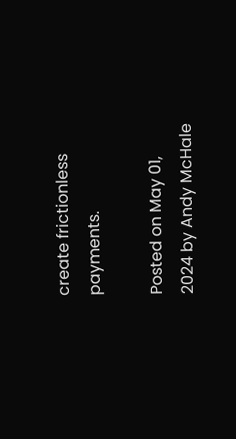create frictionless payments.

Posted on May 01, 2024 by Andy McHale